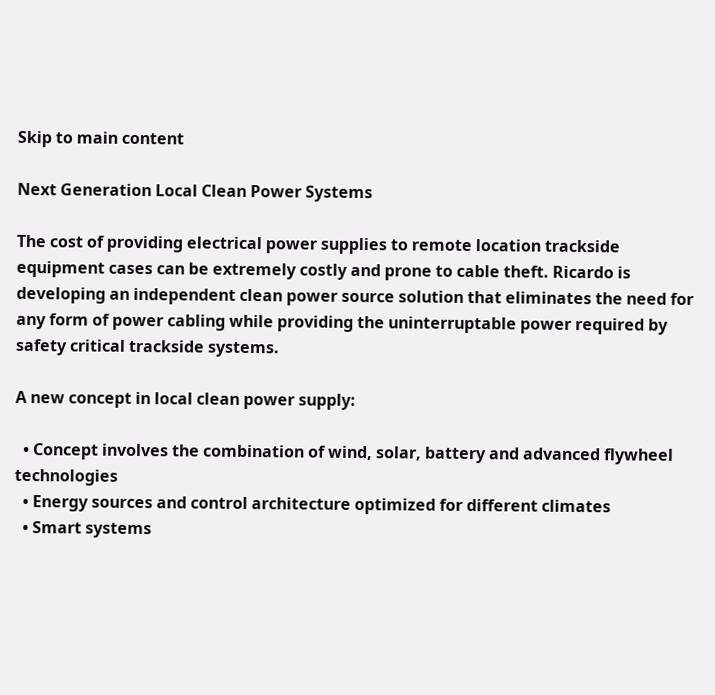Skip to main content

Next Generation Local Clean Power Systems

The cost of providing electrical power supplies to remote location trackside equipment cases can be extremely costly and prone to cable theft. Ricardo is developing an independent clean power source solution that eliminates the need for any form of power cabling while providing the uninterruptable power required by safety critical trackside systems.

A new concept in local clean power supply:

  • Concept involves the combination of wind, solar, battery and advanced flywheel technologies
  • Energy sources and control architecture optimized for different climates
  • Smart systems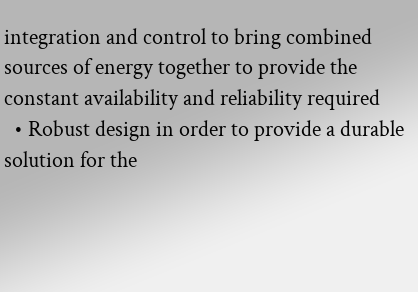integration and control to bring combined sources of energy together to provide the constant availability and reliability required
  • Robust design in order to provide a durable solution for the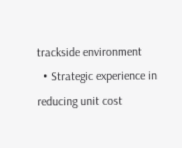trackside environment
  • Strategic experience in reducing unit cost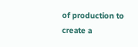of production to create a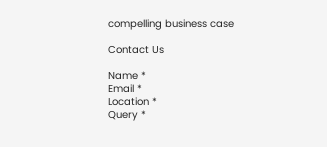compelling business case

Contact Us

Name *
Email *
Location *
Query *